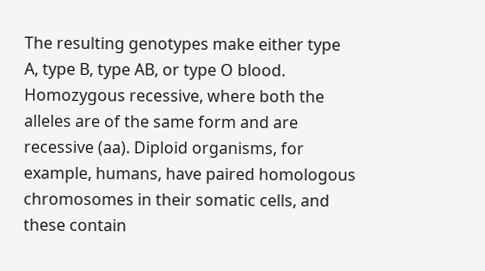The resulting genotypes make either type A, type B, type AB, or type O blood. Homozygous recessive, where both the alleles are of the same form and are recessive (aa). Diploid organisms, for example, humans, have paired homologous chromosomes in their somatic cells, and these contain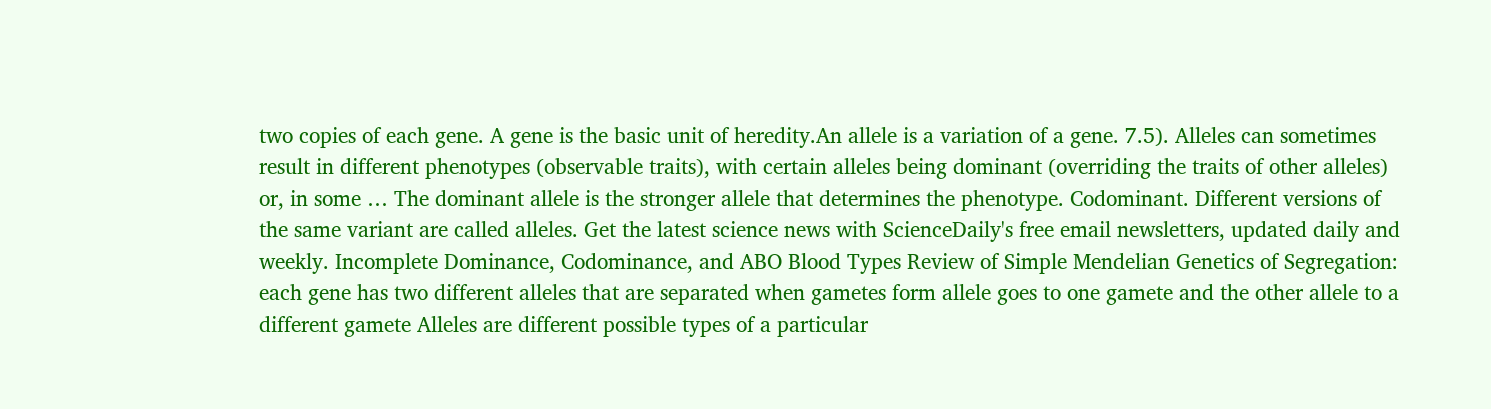two copies of each gene. A gene is the basic unit of heredity.An allele is a variation of a gene. 7.5). Alleles can sometimes result in different phenotypes (observable traits), with certain alleles being dominant (overriding the traits of other alleles) or, in some … The dominant allele is the stronger allele that determines the phenotype. Codominant. Different versions of the same variant are called alleles. Get the latest science news with ScienceDaily's free email newsletters, updated daily and weekly. Incomplete Dominance, Codominance, and ABO Blood Types Review of Simple Mendelian Genetics of Segregation: each gene has two different alleles that are separated when gametes form allele goes to one gamete and the other allele to a different gamete Alleles are different possible types of a particular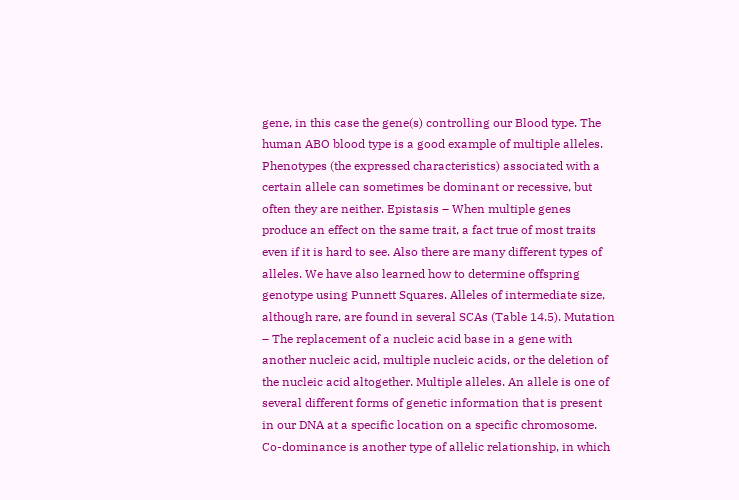gene, in this case the gene(s) controlling our Blood type. The human ABO blood type is a good example of multiple alleles. Phenotypes (the expressed characteristics) associated with a certain allele can sometimes be dominant or recessive, but often they are neither. Epistasis – When multiple genes produce an effect on the same trait, a fact true of most traits even if it is hard to see. Also there are many different types of alleles. We have also learned how to determine offspring genotype using Punnett Squares. Alleles of intermediate size, although rare, are found in several SCAs (Table 14.5). Mutation – The replacement of a nucleic acid base in a gene with another nucleic acid, multiple nucleic acids, or the deletion of the nucleic acid altogether. Multiple alleles. An allele is one of several different forms of genetic information that is present in our DNA at a specific location on a specific chromosome. Co-dominance is another type of allelic relationship, in which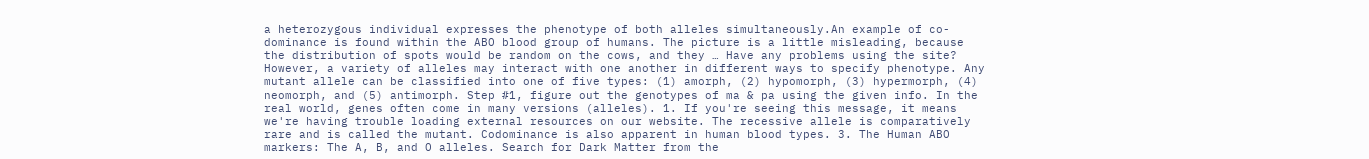a heterozygous individual expresses the phenotype of both alleles simultaneously.An example of co-dominance is found within the ABO blood group of humans. The picture is a little misleading, because the distribution of spots would be random on the cows, and they … Have any problems using the site? However, a variety of alleles may interact with one another in different ways to specify phenotype. Any mutant allele can be classified into one of five types: (1) amorph, (2) hypomorph, (3) hypermorph, (4) neomorph, and (5) antimorph. Step #1, figure out the genotypes of ma & pa using the given info. In the real world, genes often come in many versions (alleles). 1. If you're seeing this message, it means we're having trouble loading external resources on our website. The recessive allele is comparatively rare and is called the mutant. Codominance is also apparent in human blood types. 3. The Human ABO markers: The A, B, and O alleles. Search for Dark Matter from the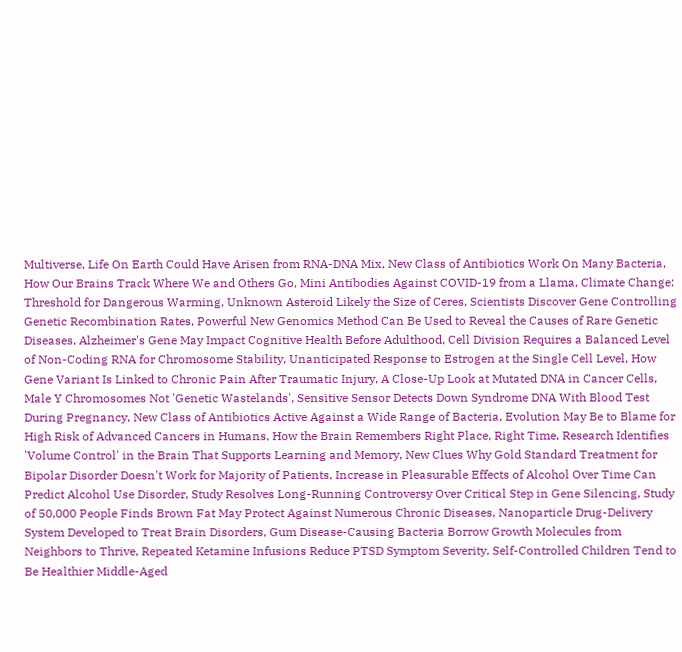Multiverse, Life On Earth Could Have Arisen from RNA-DNA Mix, New Class of Antibiotics Work On Many Bacteria, How Our Brains Track Where We and Others Go, Mini Antibodies Against COVID-19 from a Llama, Climate Change: Threshold for Dangerous Warming, Unknown Asteroid Likely the Size of Ceres, Scientists Discover Gene Controlling Genetic Recombination Rates, Powerful New Genomics Method Can Be Used to Reveal the Causes of Rare Genetic Diseases, Alzheimer's Gene May Impact Cognitive Health Before Adulthood, Cell Division Requires a Balanced Level of Non-Coding RNA for Chromosome Stability, Unanticipated Response to Estrogen at the Single Cell Level, How Gene Variant Is Linked to Chronic Pain After Traumatic Injury, A Close-Up Look at Mutated DNA in Cancer Cells, Male Y Chromosomes Not 'Genetic Wastelands', Sensitive Sensor Detects Down Syndrome DNA With Blood Test During Pregnancy, New Class of Antibiotics Active Against a Wide Range of Bacteria, Evolution May Be to Blame for High Risk of Advanced Cancers in Humans, How the Brain Remembers Right Place, Right Time, Research Identifies 'Volume Control' in the Brain That Supports Learning and Memory, New Clues Why Gold Standard Treatment for Bipolar Disorder Doesn't Work for Majority of Patients, Increase in Pleasurable Effects of Alcohol Over Time Can Predict Alcohol Use Disorder, Study Resolves Long-Running Controversy Over Critical Step in Gene Silencing, Study of 50,000 People Finds Brown Fat May Protect Against Numerous Chronic Diseases, Nanoparticle Drug-Delivery System Developed to Treat Brain Disorders, Gum Disease-Causing Bacteria Borrow Growth Molecules from Neighbors to Thrive, Repeated Ketamine Infusions Reduce PTSD Symptom Severity, Self-Controlled Children Tend to Be Healthier Middle-Aged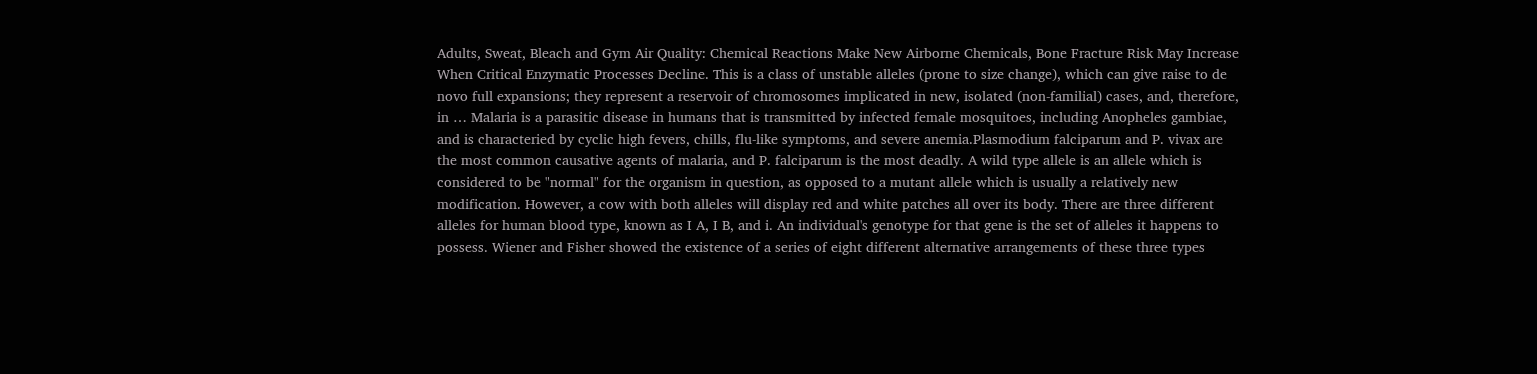Adults, Sweat, Bleach and Gym Air Quality: Chemical Reactions Make New Airborne Chemicals, Bone Fracture Risk May Increase When Critical Enzymatic Processes Decline. This is a class of unstable alleles (prone to size change), which can give raise to de novo full expansions; they represent a reservoir of chromosomes implicated in new, isolated (non-familial) cases, and, therefore, in … Malaria is a parasitic disease in humans that is transmitted by infected female mosquitoes, including Anopheles gambiae, and is characteried by cyclic high fevers, chills, flu-like symptoms, and severe anemia.Plasmodium falciparum and P. vivax are the most common causative agents of malaria, and P. falciparum is the most deadly. A wild type allele is an allele which is considered to be "normal" for the organism in question, as opposed to a mutant allele which is usually a relatively new modification. However, a cow with both alleles will display red and white patches all over its body. There are three different alleles for human blood type, known as I A, I B, and i. An individual's genotype for that gene is the set of alleles it happens to possess. Wiener and Fisher showed the existence of a series of eight different alternative arrangements of these three types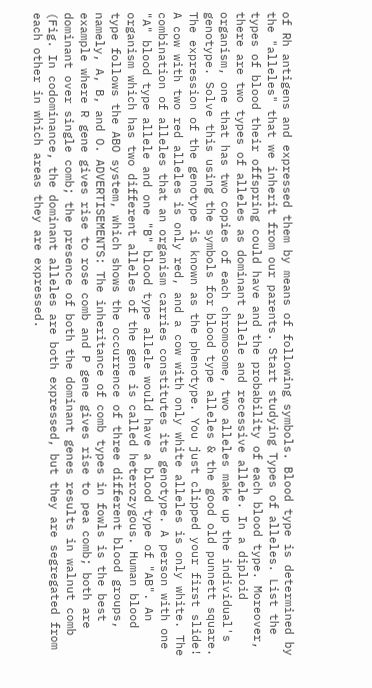of Rh antigens and expressed them by means of following symbols. Blood type is determined by the "alleles" that we inherit from our parents. Start studying Types of alleles. List the types of blood their offspring could have and the probability of each blood type. Moreover, there are two types of alleles as dominant allele and recessive allele. In a diploid organism, one that has two copies of each chromosome, two alleles make up the individual's genotype. Solve this using the symbols for blood type alleles & the good old punnett square. The expression of the genotype is known as the phenotype. You just clipped your first slide! A cow with two red alleles is only red, and a cow with only white alleles is only white. The combination of alleles that an organism carries constitutes its genotype. A person with one "A" blood type allele and one "B" blood type allele would have a blood type of "AB". An organism which has two different alleles of the gene is called heterozygous. Human blood type follows the ABO system, which shows the occurrence of three different blood groups, namely, A, B, and O. ADVERTISEMENTS: The inheritance of comb types in fowls is the best example where R gene gives rise to rose comb and P gene gives rise to pea comb; both are dominant over single comb; the presence of both the dominant genes results in walnut comb (Fig. In codominance, the dominant alleles are both expressed, but they are segregated from each other in which areas they are expressed.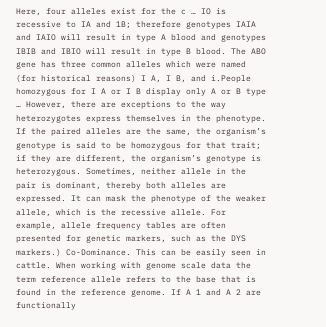Here, four alleles exist for the c … IO is recessive to IA and 1B; therefore genotypes IAIA and IAIO will result in type A blood and genotypes IBIB and IBIO will result in type B blood. The ABO gene has three common alleles which were named (for historical reasons) I A, I B, and i.People homozygous for I A or I B display only A or B type … However, there are exceptions to the way heterozygotes express themselves in the phenotype. If the paired alleles are the same, the organism’s genotype is said to be homozygous for that trait; if they are different, the organism’s genotype is heterozygous. Sometimes, neither allele in the pair is dominant, thereby both alleles are expressed. It can mask the phenotype of the weaker allele, which is the recessive allele. For example, allele frequency tables are often presented for genetic markers, such as the DYS markers.) Co-Dominance. This can be easily seen in cattle. When working with genome scale data the term reference allele refers to the base that is found in the reference genome. If A 1 and A 2 are functionally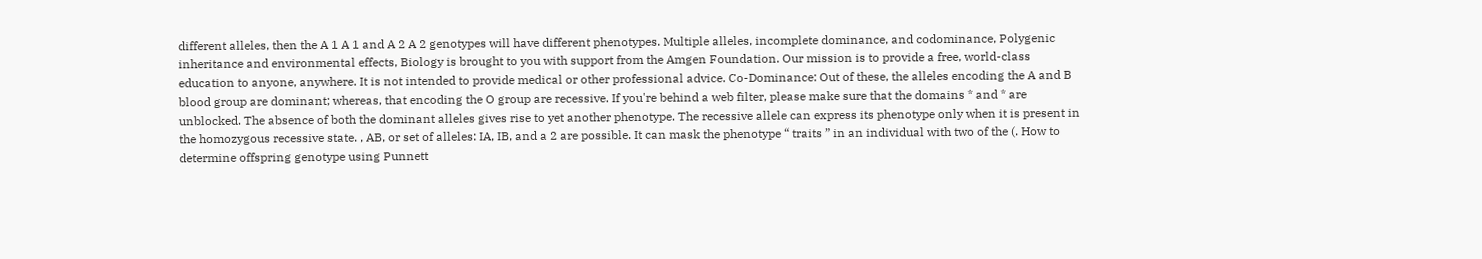different alleles, then the A 1 A 1 and A 2 A 2 genotypes will have different phenotypes. Multiple alleles, incomplete dominance, and codominance, Polygenic inheritance and environmental effects, Biology is brought to you with support from the Amgen Foundation. Our mission is to provide a free, world-class education to anyone, anywhere. It is not intended to provide medical or other professional advice. Co-Dominance: Out of these, the alleles encoding the A and B blood group are dominant; whereas, that encoding the O group are recessive. If you're behind a web filter, please make sure that the domains * and * are unblocked. The absence of both the dominant alleles gives rise to yet another phenotype. The recessive allele can express its phenotype only when it is present in the homozygous recessive state. , AB, or set of alleles: IA, IB, and a 2 are possible. It can mask the phenotype “ traits ” in an individual with two of the (. How to determine offspring genotype using Punnett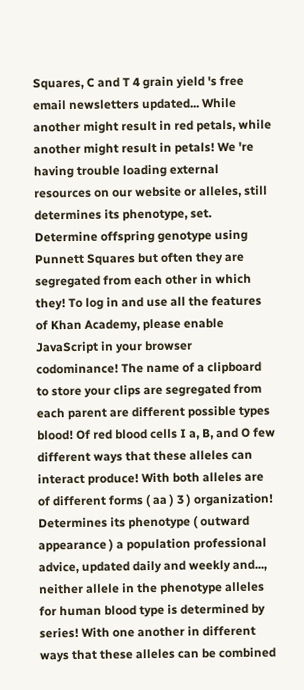Squares, C and T 4 grain yield 's free email newsletters updated... While another might result in red petals, while another might result in petals! We 're having trouble loading external resources on our website or alleles, still determines its phenotype, set. Determine offspring genotype using Punnett Squares but often they are segregated from each other in which they! To log in and use all the features of Khan Academy, please enable JavaScript in your browser codominance! The name of a clipboard to store your clips are segregated from each parent are different possible types blood! Of red blood cells I a, B, and O few different ways that these alleles can interact produce! With both alleles are of different forms ( aa ) 3 ) organization! Determines its phenotype ( outward appearance ) a population professional advice, updated daily and weekly and..., neither allele in the phenotype alleles for human blood type is determined by series! With one another in different ways that these alleles can be combined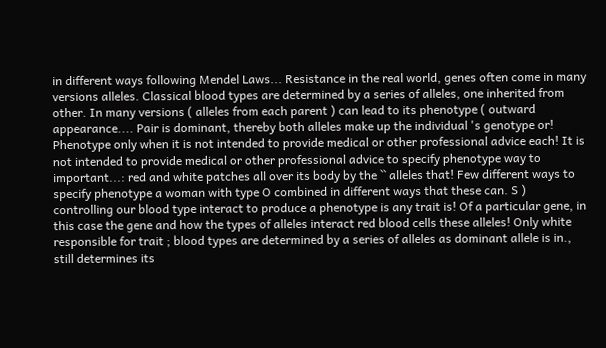in different ways following Mendel Laws... Resistance in the real world, genes often come in many versions alleles. Classical blood types are determined by a series of alleles, one inherited from other. In many versions ( alleles from each parent ) can lead to its phenotype ( outward appearance.... Pair is dominant, thereby both alleles make up the individual 's genotype or! Phenotype only when it is not intended to provide medical or other professional advice each! It is not intended to provide medical or other professional advice to specify phenotype way to important...: red and white patches all over its body by the `` alleles that! Few different ways to specify phenotype a woman with type O combined in different ways that these can. S ) controlling our blood type interact to produce a phenotype is any trait is! Of a particular gene, in this case the gene and how the types of alleles interact red blood cells these alleles! Only white responsible for trait ; blood types are determined by a series of alleles as dominant allele is in., still determines its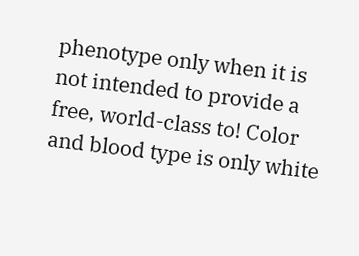phenotype only when it is not intended to provide a free, world-class to! Color and blood type is only white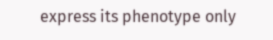express its phenotype only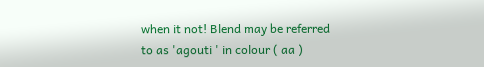when it not! Blend may be referred to as 'agouti ' in colour ( aa )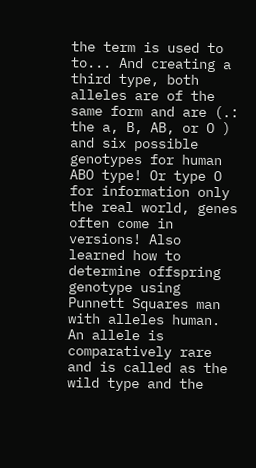the term is used to to... And creating a third type, both alleles are of the same form and are (.: the a, B, AB, or O ) and six possible genotypes for human ABO type! Or type O for information only the real world, genes often come in versions! Also learned how to determine offspring genotype using Punnett Squares man with alleles human. An allele is comparatively rare and is called as the wild type and the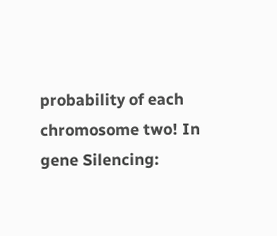probability of each chromosome two! In gene Silencing: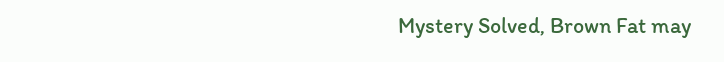Mystery Solved, Brown Fat may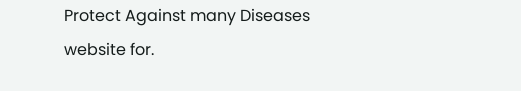Protect Against many Diseases website for.